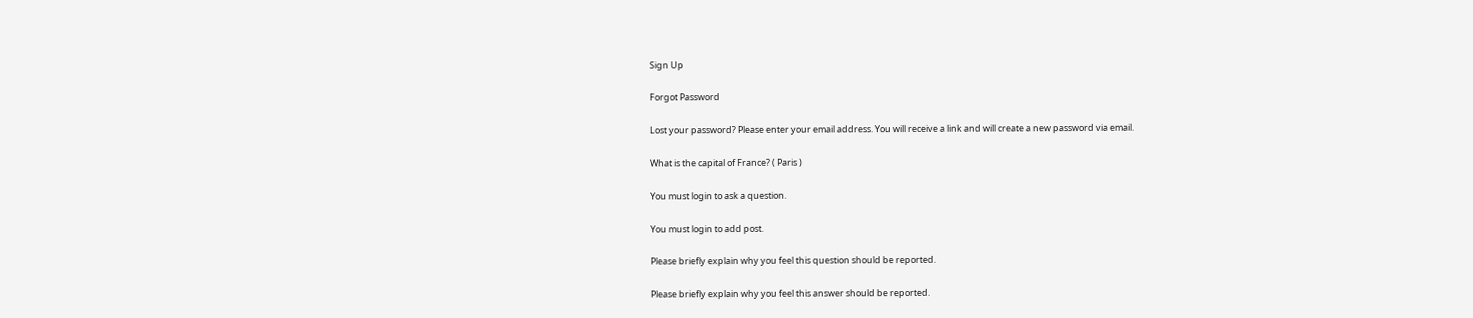Sign Up

Forgot Password

Lost your password? Please enter your email address. You will receive a link and will create a new password via email.

What is the capital of France? ( Paris )

You must login to ask a question.

You must login to add post.

Please briefly explain why you feel this question should be reported.

Please briefly explain why you feel this answer should be reported.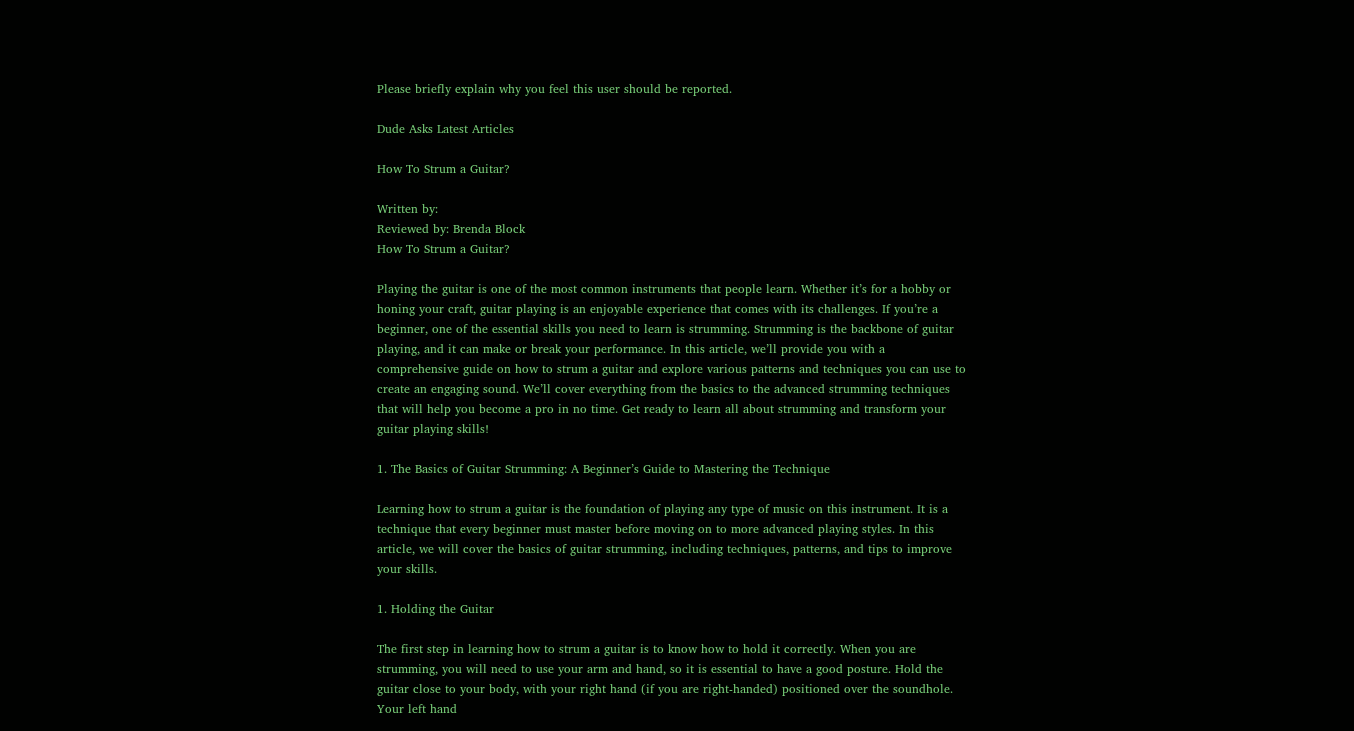Please briefly explain why you feel this user should be reported.

Dude Asks Latest Articles

How To Strum a Guitar?

Written by:
Reviewed by: Brenda Block
How To Strum a Guitar?

Playing the guitar is one of the most common instruments that people learn. Whether it’s for a hobby or honing your craft, guitar playing is an enjoyable experience that comes with its challenges. If you’re a beginner, one of the essential skills you need to learn is strumming. Strumming is the backbone of guitar playing, and it can make or break your performance. In this article, we’ll provide you with a comprehensive guide on how to strum a guitar and explore various patterns and techniques you can use to create an engaging sound. We’ll cover everything from the basics to the advanced strumming techniques that will help you become a pro in no time. Get ready to learn all about strumming and transform your guitar playing skills!

1. The Basics of Guitar Strumming: A Beginner’s Guide to Mastering the Technique

Learning how to strum a guitar is the foundation of playing any type of music on this instrument. It is a technique that every beginner must master before moving on to more advanced playing styles. In this article, we will cover the basics of guitar strumming, including techniques, patterns, and tips to improve your skills.

1. Holding the Guitar

The first step in learning how to strum a guitar is to know how to hold it correctly. When you are strumming, you will need to use your arm and hand, so it is essential to have a good posture. Hold the guitar close to your body, with your right hand (if you are right-handed) positioned over the soundhole. Your left hand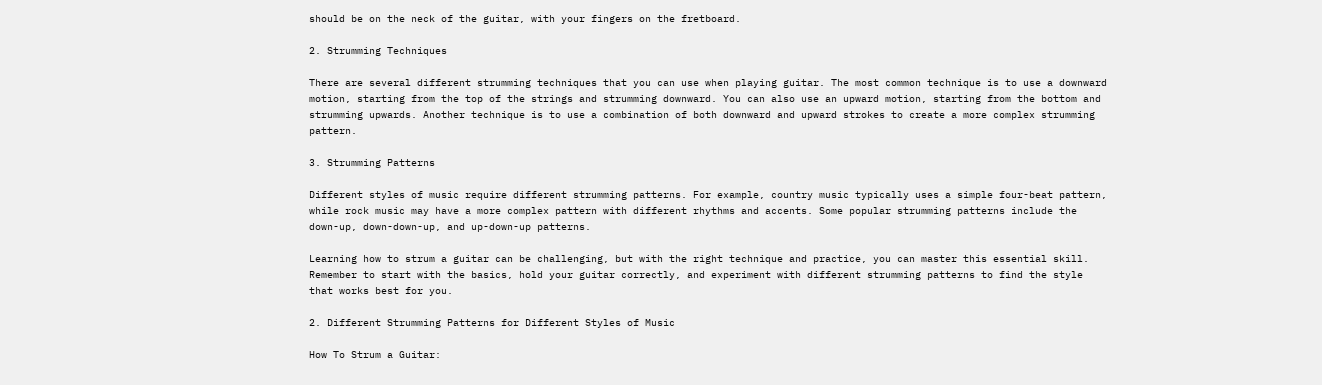should be on the neck of the guitar, with your fingers on the fretboard.

2. Strumming Techniques

There are several different strumming techniques that you can use when playing guitar. The most common technique is to use a downward motion, starting from the top of the strings and strumming downward. You can also use an upward motion, starting from the bottom and strumming upwards. Another technique is to use a combination of both downward and upward strokes to create a more complex strumming pattern.

3. Strumming Patterns

Different styles of music require different strumming patterns. For example, country music typically uses a simple four-beat pattern, while rock music may have a more complex pattern with different rhythms and accents. Some popular strumming patterns include the down-up, down-down-up, and up-down-up patterns.

Learning how to strum a guitar can be challenging, but with the right technique and practice, you can master this essential skill. Remember to start with the basics, hold your guitar correctly, and experiment with different strumming patterns to find the style that works best for you.

2. Different Strumming Patterns for Different Styles of Music

How To Strum a Guitar: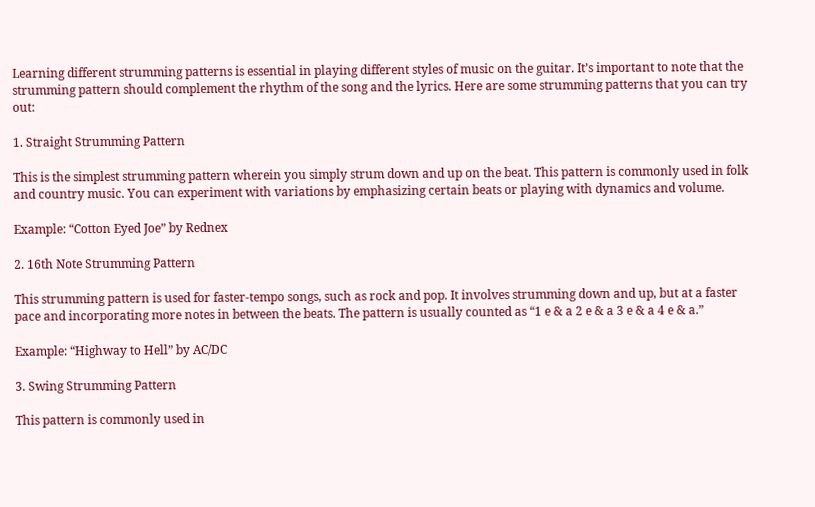Learning different strumming patterns is essential in playing different styles of music on the guitar. It’s important to note that the strumming pattern should complement the rhythm of the song and the lyrics. Here are some strumming patterns that you can try out:

1. Straight Strumming Pattern

This is the simplest strumming pattern wherein you simply strum down and up on the beat. This pattern is commonly used in folk and country music. You can experiment with variations by emphasizing certain beats or playing with dynamics and volume.

Example: “Cotton Eyed Joe” by Rednex

2. 16th Note Strumming Pattern

This strumming pattern is used for faster-tempo songs, such as rock and pop. It involves strumming down and up, but at a faster pace and incorporating more notes in between the beats. The pattern is usually counted as “1 e & a 2 e & a 3 e & a 4 e & a.”

Example: “Highway to Hell” by AC/DC

3. Swing Strumming Pattern

This pattern is commonly used in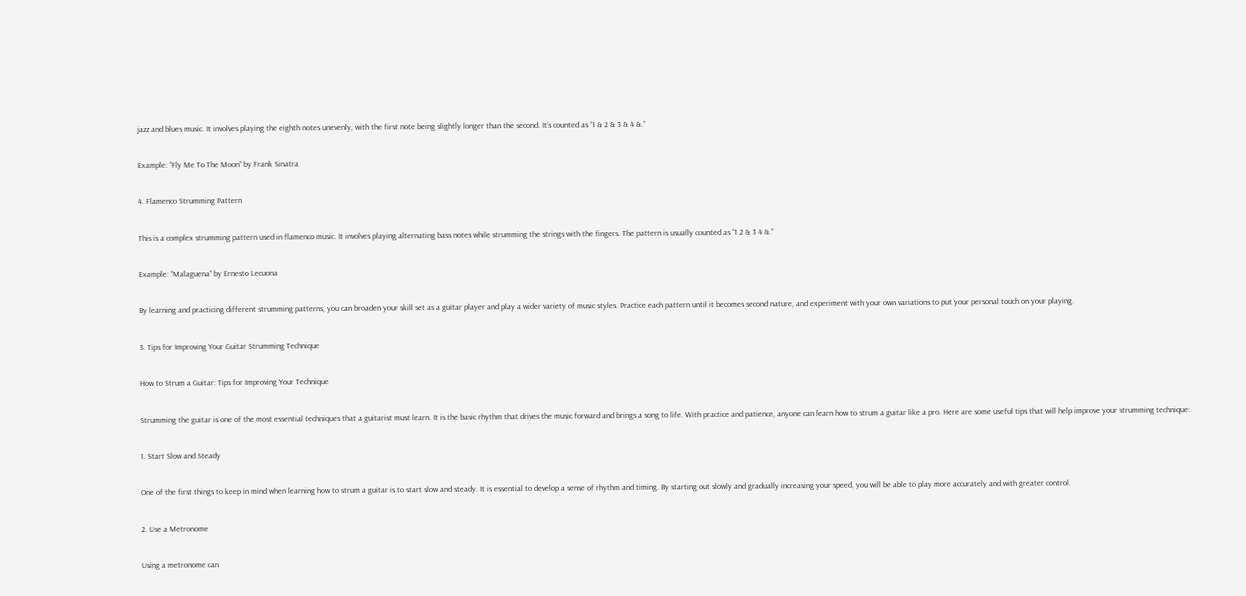jazz and blues music. It involves playing the eighth notes unevenly, with the first note being slightly longer than the second. It’s counted as “1 & 2 & 3 & 4 &.”

Example: “Fly Me To The Moon” by Frank Sinatra

4. Flamenco Strumming Pattern

This is a complex strumming pattern used in flamenco music. It involves playing alternating bass notes while strumming the strings with the fingers. The pattern is usually counted as “1 2 & 3 4 &.”

Example: “Malaguena” by Ernesto Lecuona

By learning and practicing different strumming patterns, you can broaden your skill set as a guitar player and play a wider variety of music styles. Practice each pattern until it becomes second nature, and experiment with your own variations to put your personal touch on your playing.

3. Tips for Improving Your Guitar Strumming Technique

How to Strum a Guitar: Tips for Improving Your Technique

Strumming the guitar is one of the most essential techniques that a guitarist must learn. It is the basic rhythm that drives the music forward and brings a song to life. With practice and patience, anyone can learn how to strum a guitar like a pro. Here are some useful tips that will help improve your strumming technique:

1. Start Slow and Steady

One of the first things to keep in mind when learning how to strum a guitar is to start slow and steady. It is essential to develop a sense of rhythm and timing. By starting out slowly and gradually increasing your speed, you will be able to play more accurately and with greater control.

2. Use a Metronome

Using a metronome can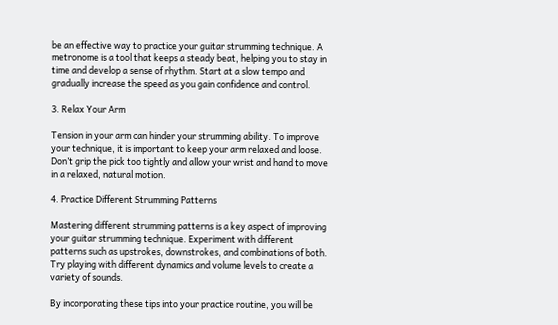be an effective way to practice your guitar strumming technique. A metronome is a tool that keeps a steady beat, helping you to stay in time and develop a sense of rhythm. Start at a slow tempo and gradually increase the speed as you gain confidence and control.

3. Relax Your Arm

Tension in your arm can hinder your strumming ability. To improve your technique, it is important to keep your arm relaxed and loose. Don’t grip the pick too tightly and allow your wrist and hand to move in a relaxed, natural motion.

4. Practice Different Strumming Patterns

Mastering different strumming patterns is a key aspect of improving your guitar strumming technique. Experiment with different patterns such as upstrokes, downstrokes, and combinations of both. Try playing with different dynamics and volume levels to create a variety of sounds.

By incorporating these tips into your practice routine, you will be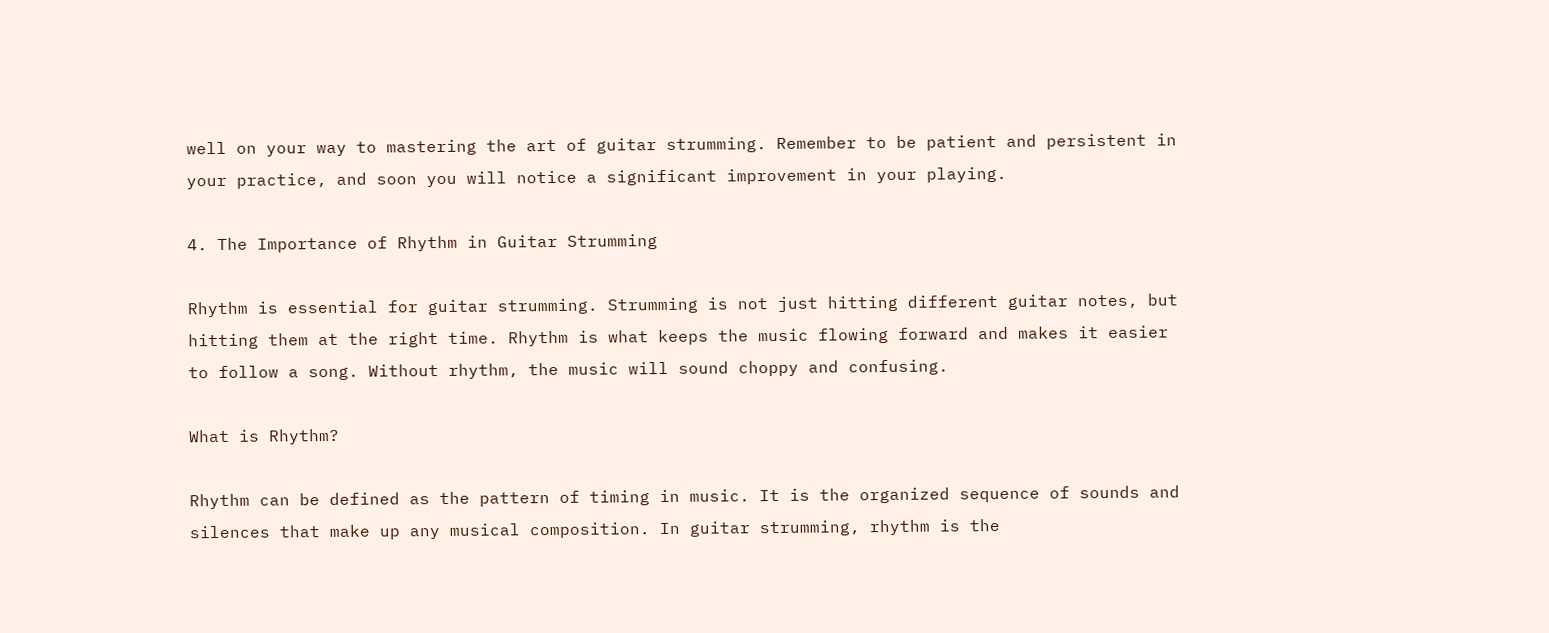well on your way to mastering the art of guitar strumming. Remember to be patient and persistent in your practice, and soon you will notice a significant improvement in your playing.

4. The Importance of Rhythm in Guitar Strumming

Rhythm is essential for guitar strumming. Strumming is not just hitting different guitar notes, but hitting them at the right time. Rhythm is what keeps the music flowing forward and makes it easier to follow a song. Without rhythm, the music will sound choppy and confusing.

What is Rhythm?

Rhythm can be defined as the pattern of timing in music. It is the organized sequence of sounds and silences that make up any musical composition. In guitar strumming, rhythm is the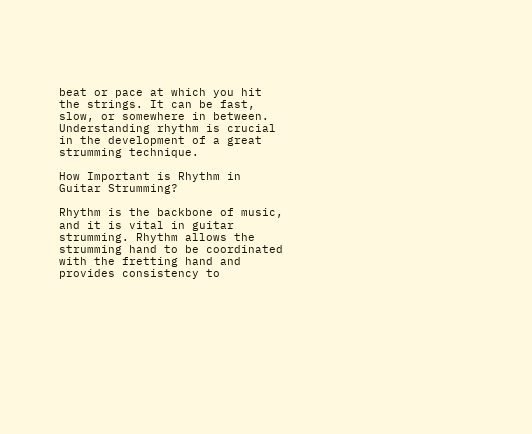beat or pace at which you hit the strings. It can be fast, slow, or somewhere in between. Understanding rhythm is crucial in the development of a great strumming technique.

How Important is Rhythm in Guitar Strumming?

Rhythm is the backbone of music, and it is vital in guitar strumming. Rhythm allows the strumming hand to be coordinated with the fretting hand and provides consistency to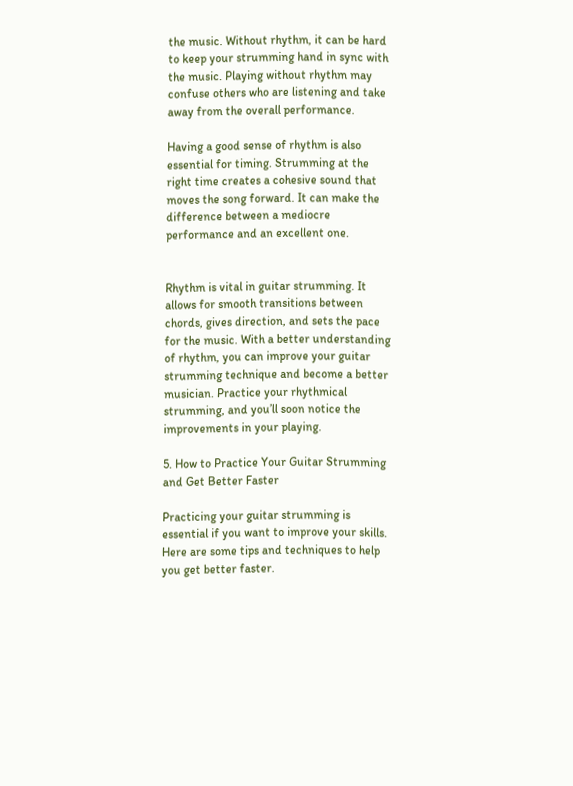the music. Without rhythm, it can be hard to keep your strumming hand in sync with the music. Playing without rhythm may confuse others who are listening and take away from the overall performance.

Having a good sense of rhythm is also essential for timing. Strumming at the right time creates a cohesive sound that moves the song forward. It can make the difference between a mediocre performance and an excellent one.


Rhythm is vital in guitar strumming. It allows for smooth transitions between chords, gives direction, and sets the pace for the music. With a better understanding of rhythm, you can improve your guitar strumming technique and become a better musician. Practice your rhythmical strumming, and you’ll soon notice the improvements in your playing.

5. How to Practice Your Guitar Strumming and Get Better Faster

Practicing your guitar strumming is essential if you want to improve your skills. Here are some tips and techniques to help you get better faster.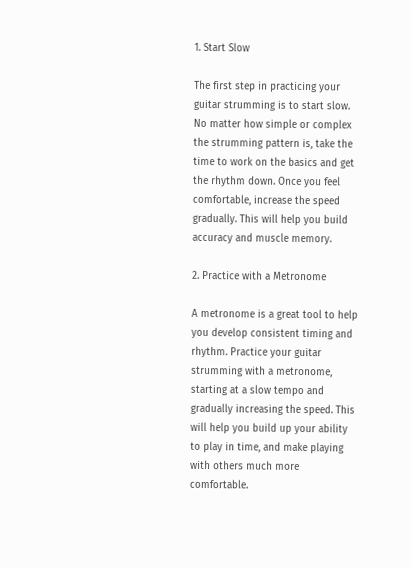1. Start Slow

The first step in practicing your guitar strumming is to start slow. No matter how simple or complex the strumming pattern is, take the time to work on the basics and get the rhythm down. Once you feel comfortable, increase the speed gradually. This will help you build accuracy and muscle memory.

2. Practice with a Metronome

A metronome is a great tool to help you develop consistent timing and rhythm. Practice your guitar strumming with a metronome, starting at a slow tempo and gradually increasing the speed. This will help you build up your ability to play in time, and make playing with others much more comfortable.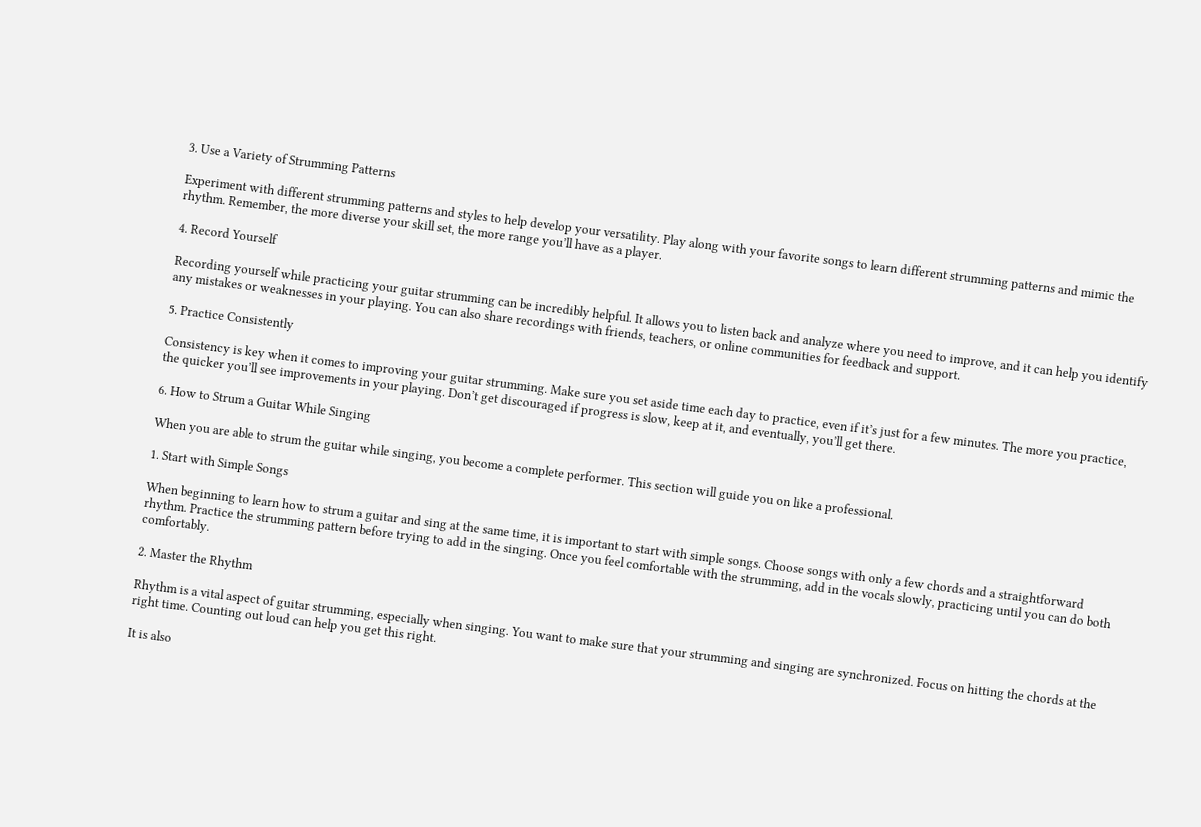3. Use a Variety of Strumming Patterns

Experiment with different strumming patterns and styles to help develop your versatility. Play along with your favorite songs to learn different strumming patterns and mimic the rhythm. Remember, the more diverse your skill set, the more range you’ll have as a player.

4. Record Yourself

Recording yourself while practicing your guitar strumming can be incredibly helpful. It allows you to listen back and analyze where you need to improve, and it can help you identify any mistakes or weaknesses in your playing. You can also share recordings with friends, teachers, or online communities for feedback and support.

5. Practice Consistently

Consistency is key when it comes to improving your guitar strumming. Make sure you set aside time each day to practice, even if it’s just for a few minutes. The more you practice, the quicker you’ll see improvements in your playing. Don’t get discouraged if progress is slow, keep at it, and eventually, you’ll get there.

6. How to Strum a Guitar While Singing

When you are able to strum the guitar while singing, you become a complete performer. This section will guide you on like a professional.

1. Start with Simple Songs

When beginning to learn how to strum a guitar and sing at the same time, it is important to start with simple songs. Choose songs with only a few chords and a straightforward rhythm. Practice the strumming pattern before trying to add in the singing. Once you feel comfortable with the strumming, add in the vocals slowly, practicing until you can do both comfortably.

2. Master the Rhythm

Rhythm is a vital aspect of guitar strumming, especially when singing. You want to make sure that your strumming and singing are synchronized. Focus on hitting the chords at the right time. Counting out loud can help you get this right.

It is also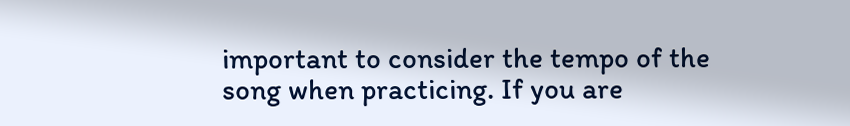important to consider the tempo of the song when practicing. If you are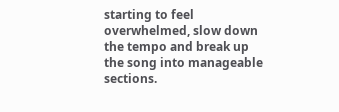starting to feel overwhelmed, slow down the tempo and break up the song into manageable sections.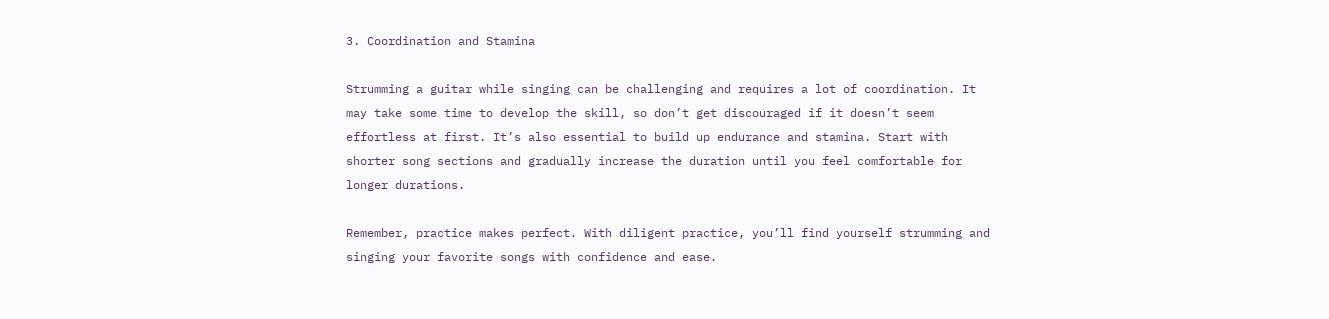3. Coordination and Stamina

Strumming a guitar while singing can be challenging and requires a lot of coordination. It may take some time to develop the skill, so don’t get discouraged if it doesn’t seem effortless at first. It’s also essential to build up endurance and stamina. Start with shorter song sections and gradually increase the duration until you feel comfortable for longer durations.

Remember, practice makes perfect. With diligent practice, you’ll find yourself strumming and singing your favorite songs with confidence and ease.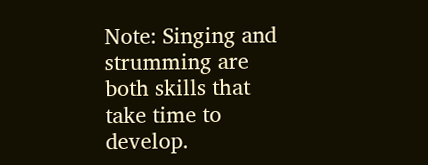Note: Singing and strumming are both skills that take time to develop.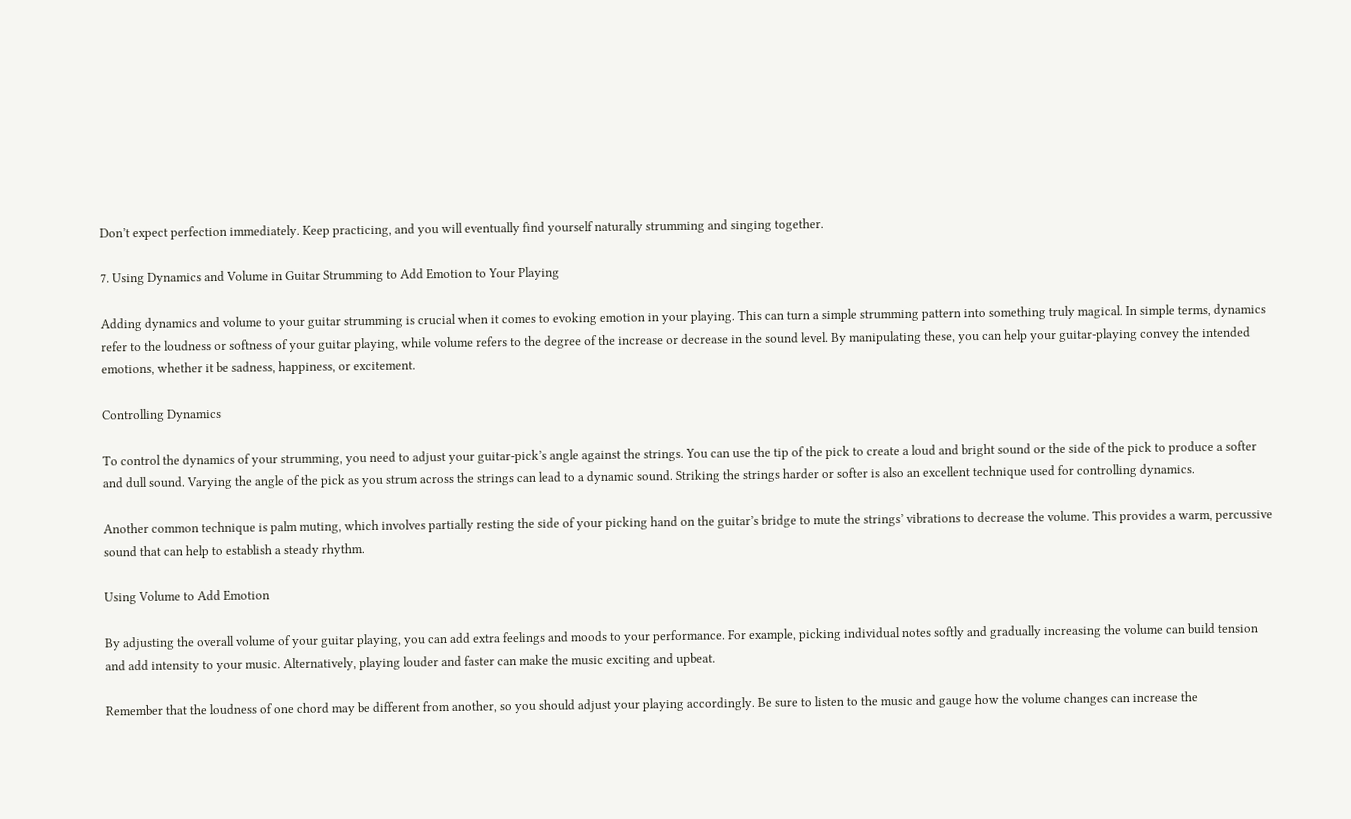Don’t expect perfection immediately. Keep practicing, and you will eventually find yourself naturally strumming and singing together.

7. Using Dynamics and Volume in Guitar Strumming to Add Emotion to Your Playing

Adding dynamics and volume to your guitar strumming is crucial when it comes to evoking emotion in your playing. This can turn a simple strumming pattern into something truly magical. In simple terms, dynamics refer to the loudness or softness of your guitar playing, while volume refers to the degree of the increase or decrease in the sound level. By manipulating these, you can help your guitar-playing convey the intended emotions, whether it be sadness, happiness, or excitement.

Controlling Dynamics

To control the dynamics of your strumming, you need to adjust your guitar-pick’s angle against the strings. You can use the tip of the pick to create a loud and bright sound or the side of the pick to produce a softer and dull sound. Varying the angle of the pick as you strum across the strings can lead to a dynamic sound. Striking the strings harder or softer is also an excellent technique used for controlling dynamics.

Another common technique is palm muting, which involves partially resting the side of your picking hand on the guitar’s bridge to mute the strings’ vibrations to decrease the volume. This provides a warm, percussive sound that can help to establish a steady rhythm.

Using Volume to Add Emotion

By adjusting the overall volume of your guitar playing, you can add extra feelings and moods to your performance. For example, picking individual notes softly and gradually increasing the volume can build tension and add intensity to your music. Alternatively, playing louder and faster can make the music exciting and upbeat.

Remember that the loudness of one chord may be different from another, so you should adjust your playing accordingly. Be sure to listen to the music and gauge how the volume changes can increase the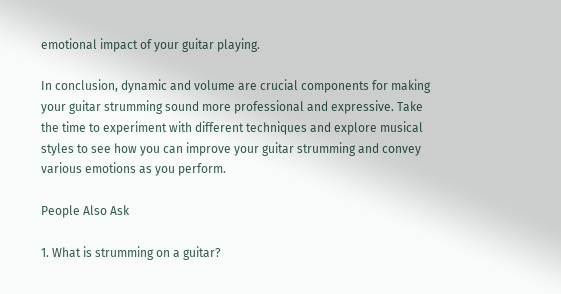emotional impact of your guitar playing.

In conclusion, dynamic and volume are crucial components for making your guitar strumming sound more professional and expressive. Take the time to experiment with different techniques and explore musical styles to see how you can improve your guitar strumming and convey various emotions as you perform.

People Also Ask

1. What is strumming on a guitar?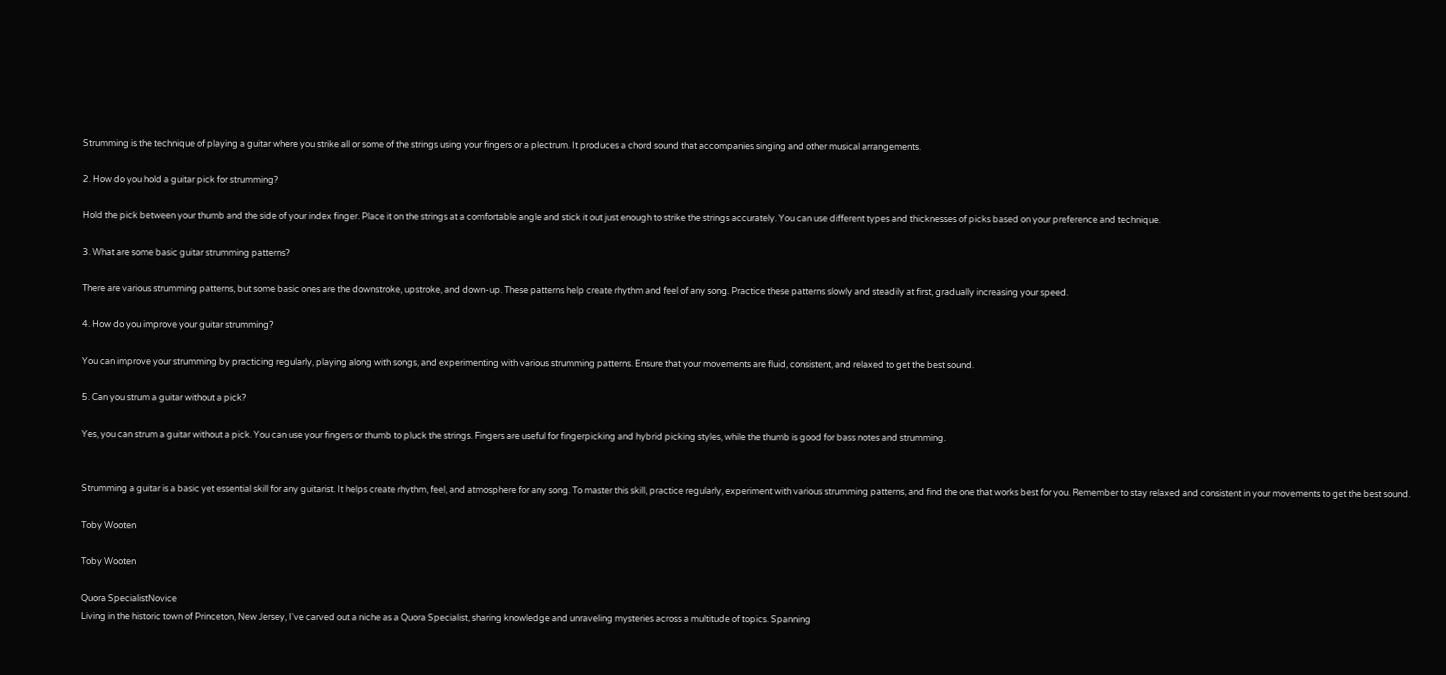Strumming is the technique of playing a guitar where you strike all or some of the strings using your fingers or a plectrum. It produces a chord sound that accompanies singing and other musical arrangements.

2. How do you hold a guitar pick for strumming?

Hold the pick between your thumb and the side of your index finger. Place it on the strings at a comfortable angle and stick it out just enough to strike the strings accurately. You can use different types and thicknesses of picks based on your preference and technique.

3. What are some basic guitar strumming patterns?

There are various strumming patterns, but some basic ones are the downstroke, upstroke, and down-up. These patterns help create rhythm and feel of any song. Practice these patterns slowly and steadily at first, gradually increasing your speed.

4. How do you improve your guitar strumming?

You can improve your strumming by practicing regularly, playing along with songs, and experimenting with various strumming patterns. Ensure that your movements are fluid, consistent, and relaxed to get the best sound.

5. Can you strum a guitar without a pick?

Yes, you can strum a guitar without a pick. You can use your fingers or thumb to pluck the strings. Fingers are useful for fingerpicking and hybrid picking styles, while the thumb is good for bass notes and strumming.


Strumming a guitar is a basic yet essential skill for any guitarist. It helps create rhythm, feel, and atmosphere for any song. To master this skill, practice regularly, experiment with various strumming patterns, and find the one that works best for you. Remember to stay relaxed and consistent in your movements to get the best sound.

Toby Wooten

Toby Wooten

Quora SpecialistNovice
Living in the historic town of Princeton, New Jersey, I've carved out a niche as a Quora Specialist, sharing knowledge and unraveling mysteries across a multitude of topics. Spanning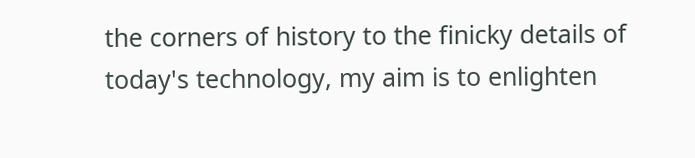the corners of history to the finicky details of today's technology, my aim is to enlighten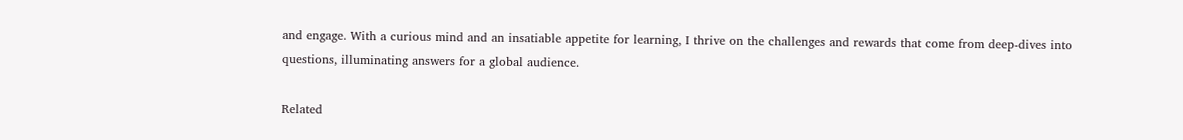and engage. With a curious mind and an insatiable appetite for learning, I thrive on the challenges and rewards that come from deep-dives into questions, illuminating answers for a global audience.

Related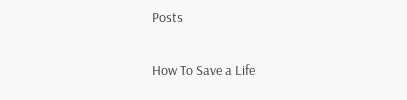Posts

How To Save a Life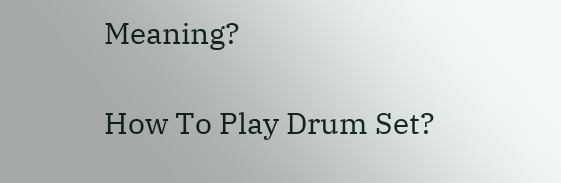Meaning?

How To Play Drum Set?